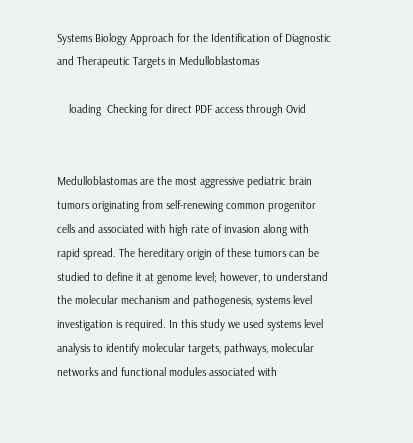Systems Biology Approach for the Identification of Diagnostic and Therapeutic Targets in Medulloblastomas

    loading  Checking for direct PDF access through Ovid


Medulloblastomas are the most aggressive pediatric brain tumors originating from self-renewing common progenitor cells and associated with high rate of invasion along with rapid spread. The hereditary origin of these tumors can be studied to define it at genome level; however, to understand the molecular mechanism and pathogenesis, systems level investigation is required. In this study we used systems level analysis to identify molecular targets, pathways, molecular networks and functional modules associated with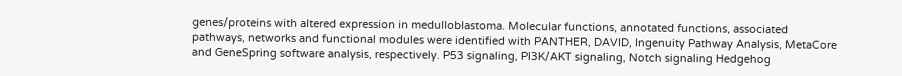genes/proteins with altered expression in medulloblastoma. Molecular functions, annotated functions, associated pathways, networks and functional modules were identified with PANTHER, DAVID, Ingenuity Pathway Analysis, MetaCore and GeneSpring software analysis, respectively. P53 signaling, PI3K/AKT signaling, Notch signaling Hedgehog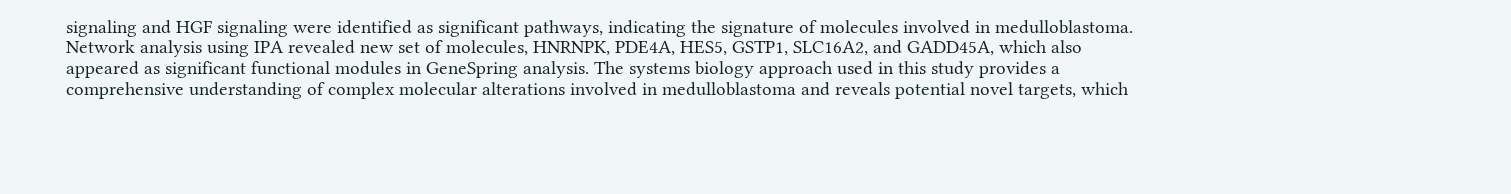signaling and HGF signaling were identified as significant pathways, indicating the signature of molecules involved in medulloblastoma. Network analysis using IPA revealed new set of molecules, HNRNPK, PDE4A, HES5, GSTP1, SLC16A2, and GADD45A, which also appeared as significant functional modules in GeneSpring analysis. The systems biology approach used in this study provides a comprehensive understanding of complex molecular alterations involved in medulloblastoma and reveals potential novel targets, which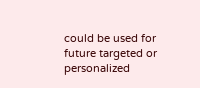could be used for future targeted or personalized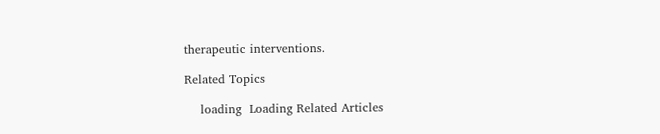therapeutic interventions.

Related Topics

    loading  Loading Related Articles